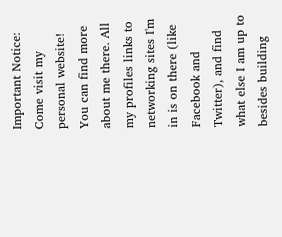Important Notice:
Come visit my personal website! You can find more about me there. All my profiles links to networking sites I'm in is on there (like Facebook and Twitter), and find what else I am up to besides building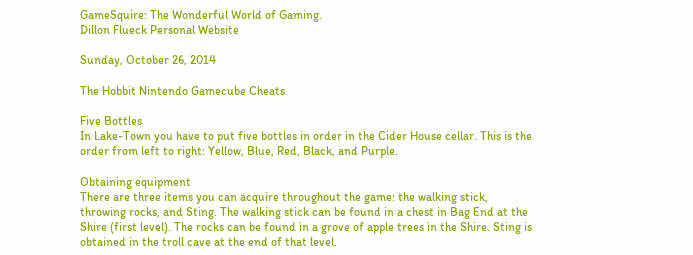GameSquire: The Wonderful World of Gaming.
Dillon Flueck Personal Website

Sunday, October 26, 2014

The Hobbit Nintendo Gamecube Cheats

Five Bottles
In Lake-Town you have to put five bottles in order in the Cider House cellar. This is the order from left to right: Yellow, Blue, Red, Black, and Purple.

Obtaining equipment
There are three items you can acquire throughout the game: the walking stick, throwing rocks, and Sting. The walking stick can be found in a chest in Bag End at the Shire (first level). The rocks can be found in a grove of apple trees in the Shire. Sting is obtained in the troll cave at the end of that level.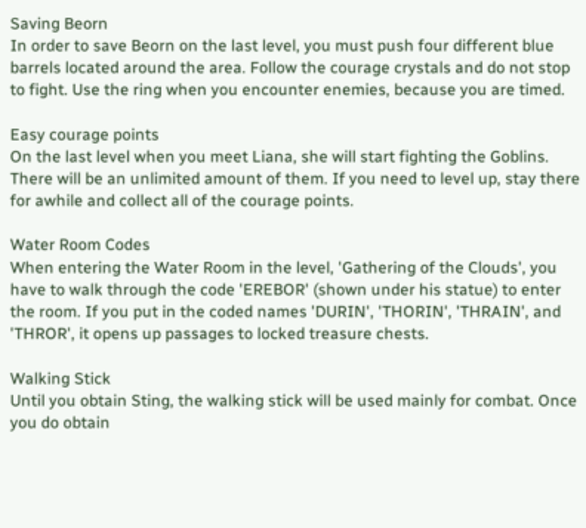Saving Beorn
In order to save Beorn on the last level, you must push four different blue barrels located around the area. Follow the courage crystals and do not stop to fight. Use the ring when you encounter enemies, because you are timed.

Easy courage points
On the last level when you meet Liana, she will start fighting the Goblins. There will be an unlimited amount of them. If you need to level up, stay there for awhile and collect all of the courage points.

Water Room Codes
When entering the Water Room in the level, 'Gathering of the Clouds', you have to walk through the code 'EREBOR' (shown under his statue) to enter the room. If you put in the coded names 'DURIN', 'THORIN', 'THRAIN', and 'THROR', it opens up passages to locked treasure chests.

Walking Stick
Until you obtain Sting, the walking stick will be used mainly for combat. Once you do obtain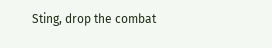Sting, drop the combat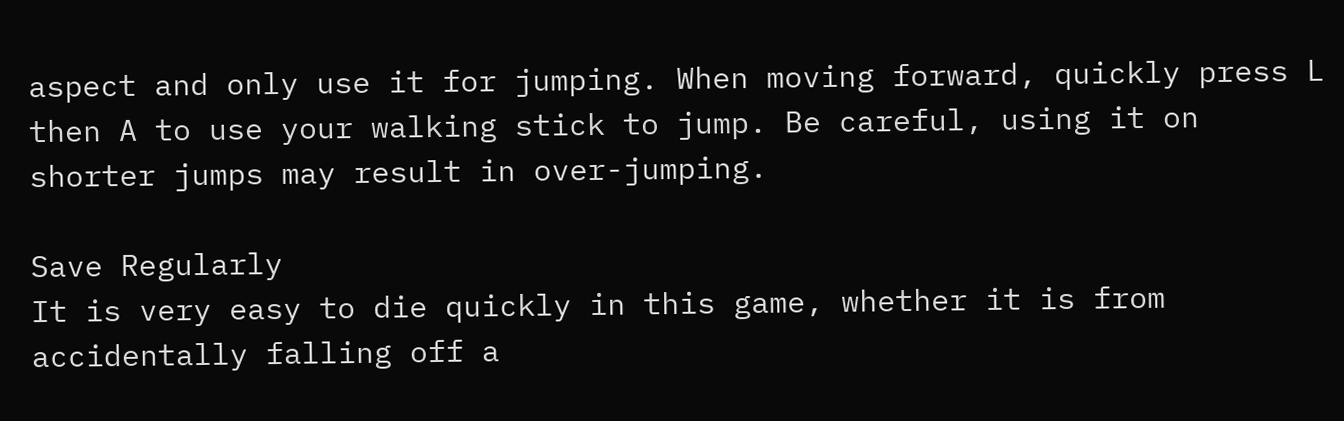aspect and only use it for jumping. When moving forward, quickly press L then A to use your walking stick to jump. Be careful, using it on shorter jumps may result in over-jumping.

Save Regularly
It is very easy to die quickly in this game, whether it is from accidentally falling off a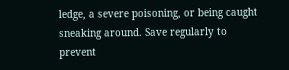ledge, a severe poisoning, or being caught sneaking around. Save regularly to prevent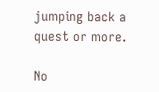jumping back a quest or more.

No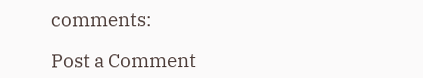comments:

Post a Comment